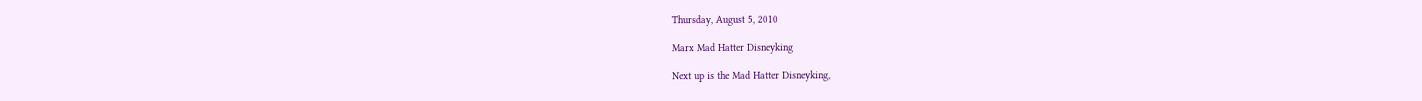Thursday, August 5, 2010

Marx Mad Hatter Disneyking

Next up is the Mad Hatter Disneyking,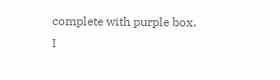complete with purple box. I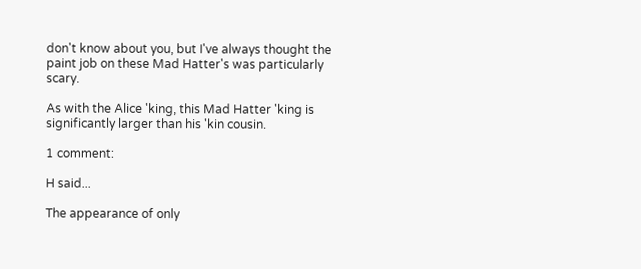don't know about you, but I've always thought the paint job on these Mad Hatter's was particularly scary.

As with the Alice 'king, this Mad Hatter 'king is significantly larger than his 'kin cousin.

1 comment:

H said...

The appearance of only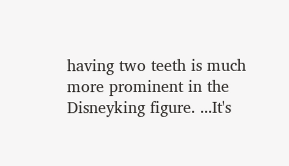having two teeth is much more prominent in the Disneyking figure. ...It's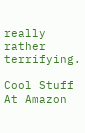really rather terrifying.

Cool Stuff At Amazon